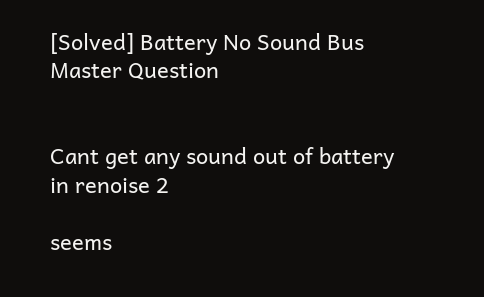[Solved] Battery No Sound Bus Master Question


Cant get any sound out of battery in renoise 2

seems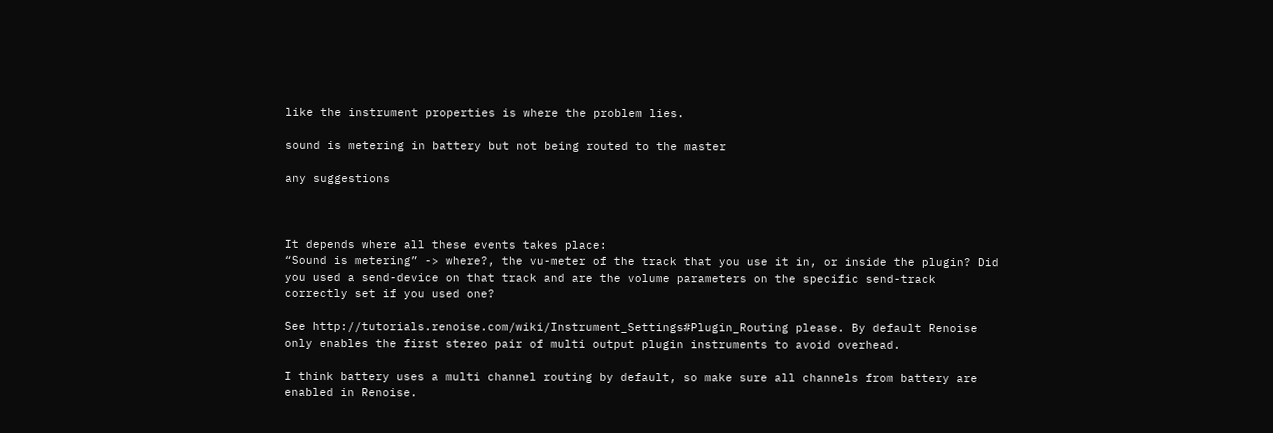like the instrument properties is where the problem lies.

sound is metering in battery but not being routed to the master

any suggestions



It depends where all these events takes place:
“Sound is metering” -> where?, the vu-meter of the track that you use it in, or inside the plugin? Did you used a send-device on that track and are the volume parameters on the specific send-track correctly set if you used one?

See http://tutorials.renoise.com/wiki/Instrument_Settings#Plugin_Routing please. By default Renoise only enables the first stereo pair of multi output plugin instruments to avoid overhead.

I think battery uses a multi channel routing by default, so make sure all channels from battery are enabled in Renoise.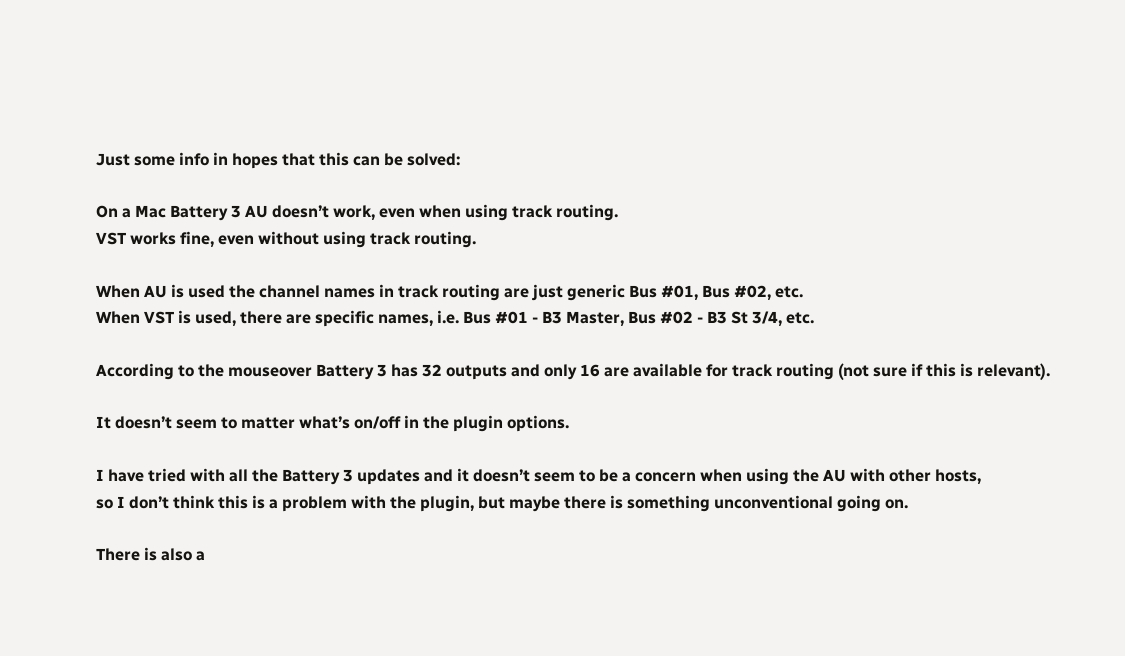Just some info in hopes that this can be solved:

On a Mac Battery 3 AU doesn’t work, even when using track routing.
VST works fine, even without using track routing.

When AU is used the channel names in track routing are just generic Bus #01, Bus #02, etc.
When VST is used, there are specific names, i.e. Bus #01 - B3 Master, Bus #02 - B3 St 3/4, etc.

According to the mouseover Battery 3 has 32 outputs and only 16 are available for track routing (not sure if this is relevant).

It doesn’t seem to matter what’s on/off in the plugin options.

I have tried with all the Battery 3 updates and it doesn’t seem to be a concern when using the AU with other hosts,
so I don’t think this is a problem with the plugin, but maybe there is something unconventional going on.

There is also a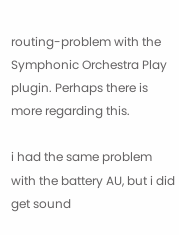routing-problem with the Symphonic Orchestra Play plugin. Perhaps there is more regarding this.

i had the same problem with the battery AU, but i did get sound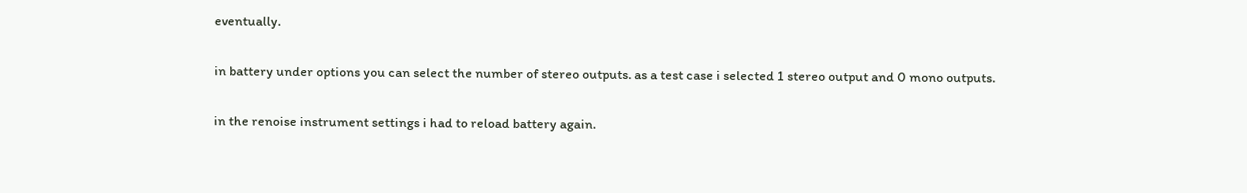eventually.

in battery under options you can select the number of stereo outputs. as a test case i selected 1 stereo output and 0 mono outputs.

in the renoise instrument settings i had to reload battery again.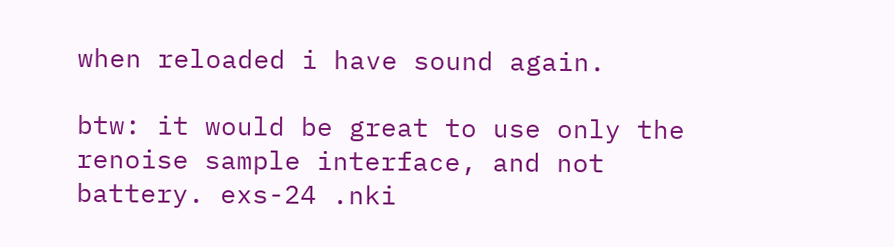when reloaded i have sound again.

btw: it would be great to use only the renoise sample interface, and not battery. exs-24 .nki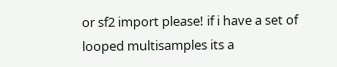or sf2 import please! if i have a set of looped multisamples its a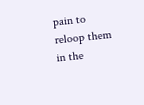pain to reloop them in the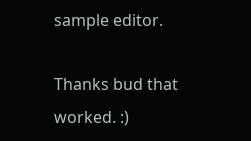sample editor.

Thanks bud that worked. :)